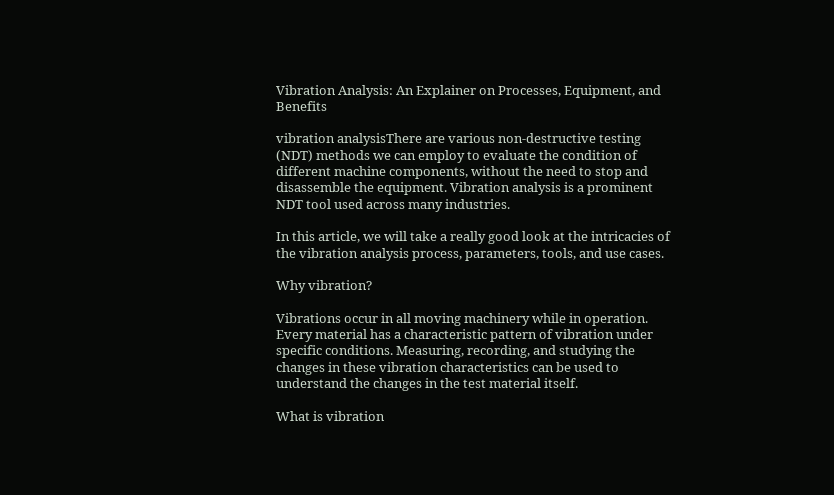Vibration Analysis: An Explainer on Processes, Equipment, and Benefits

vibration analysisThere are various non-destructive testing (NDT) methods we can employ to evaluate the condition of different machine components, without the need to stop and disassemble the equipment. Vibration analysis is a prominent NDT tool used across many industries.

In this article, we will take a really good look at the intricacies of the vibration analysis process, parameters, tools, and use cases.

Why vibration?

Vibrations occur in all moving machinery while in operation. Every material has a characteristic pattern of vibration under specific conditions. Measuring, recording, and studying the changes in these vibration characteristics can be used to understand the changes in the test material itself.

What is vibration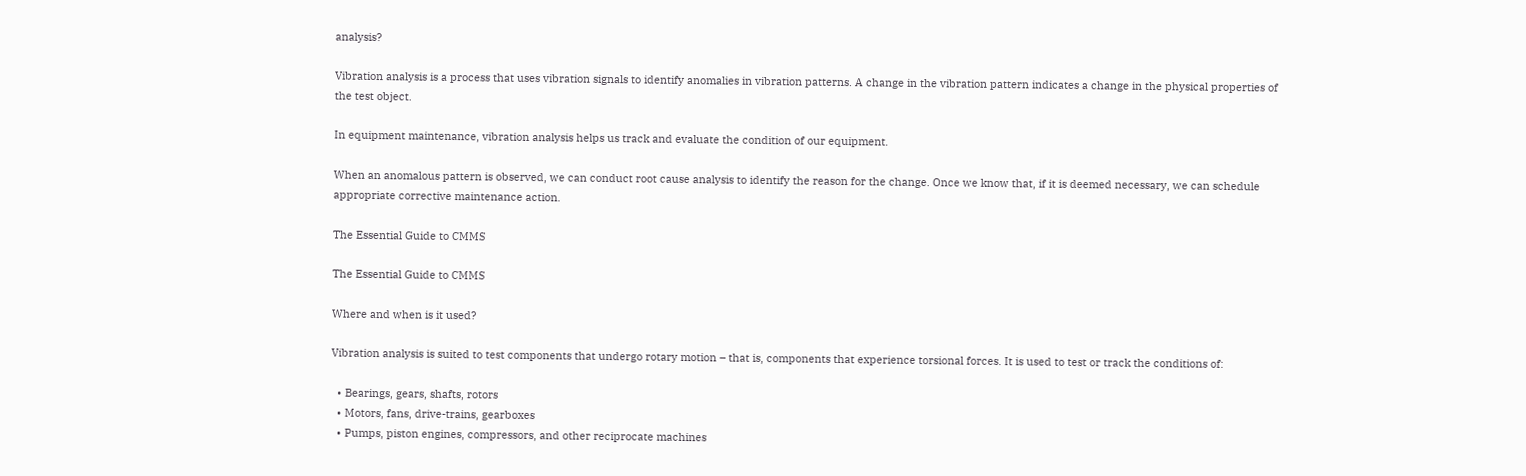analysis?

Vibration analysis is a process that uses vibration signals to identify anomalies in vibration patterns. A change in the vibration pattern indicates a change in the physical properties of the test object.

In equipment maintenance, vibration analysis helps us track and evaluate the condition of our equipment.

When an anomalous pattern is observed, we can conduct root cause analysis to identify the reason for the change. Once we know that, if it is deemed necessary, we can schedule appropriate corrective maintenance action.

The Essential Guide to CMMS

The Essential Guide to CMMS

Where and when is it used?

Vibration analysis is suited to test components that undergo rotary motion – that is, components that experience torsional forces. It is used to test or track the conditions of:

  • Bearings, gears, shafts, rotors
  • Motors, fans, drive-trains, gearboxes
  • Pumps, piston engines, compressors, and other reciprocate machines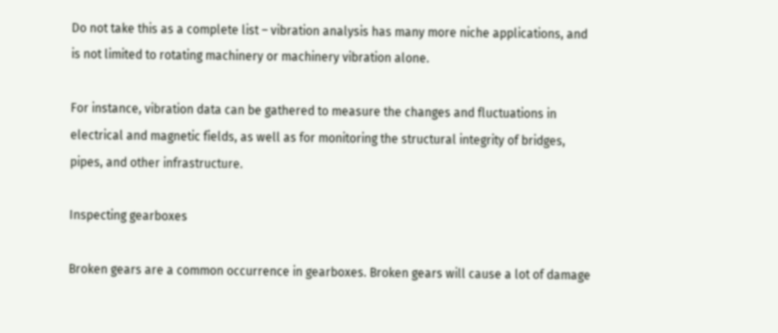Do not take this as a complete list – vibration analysis has many more niche applications, and is not limited to rotating machinery or machinery vibration alone.

For instance, vibration data can be gathered to measure the changes and fluctuations in electrical and magnetic fields, as well as for monitoring the structural integrity of bridges, pipes, and other infrastructure.

Inspecting gearboxes

Broken gears are a common occurrence in gearboxes. Broken gears will cause a lot of damage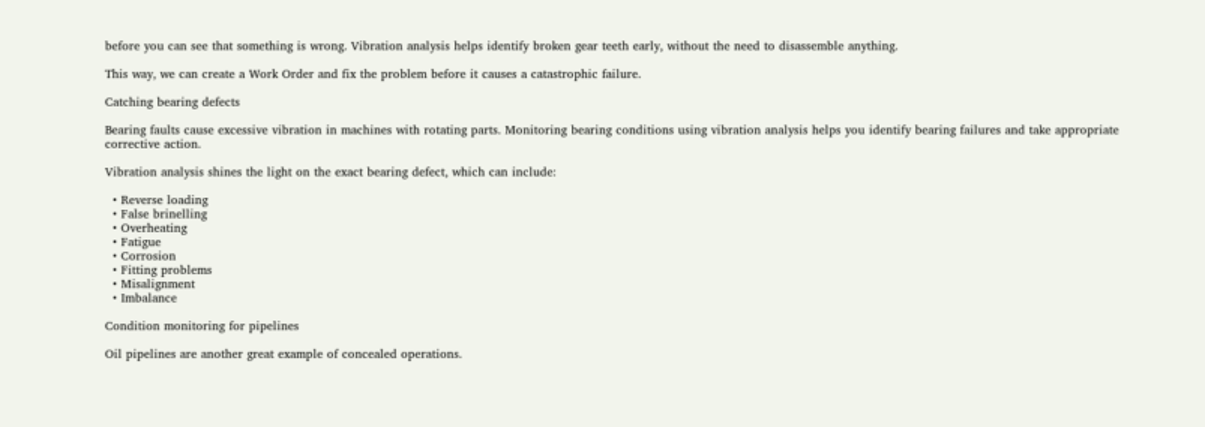before you can see that something is wrong. Vibration analysis helps identify broken gear teeth early, without the need to disassemble anything.

This way, we can create a Work Order and fix the problem before it causes a catastrophic failure.

Catching bearing defects

Bearing faults cause excessive vibration in machines with rotating parts. Monitoring bearing conditions using vibration analysis helps you identify bearing failures and take appropriate corrective action.

Vibration analysis shines the light on the exact bearing defect, which can include:

  • Reverse loading
  • False brinelling
  • Overheating
  • Fatigue
  • Corrosion
  • Fitting problems
  • Misalignment
  • Imbalance

Condition monitoring for pipelines

Oil pipelines are another great example of concealed operations.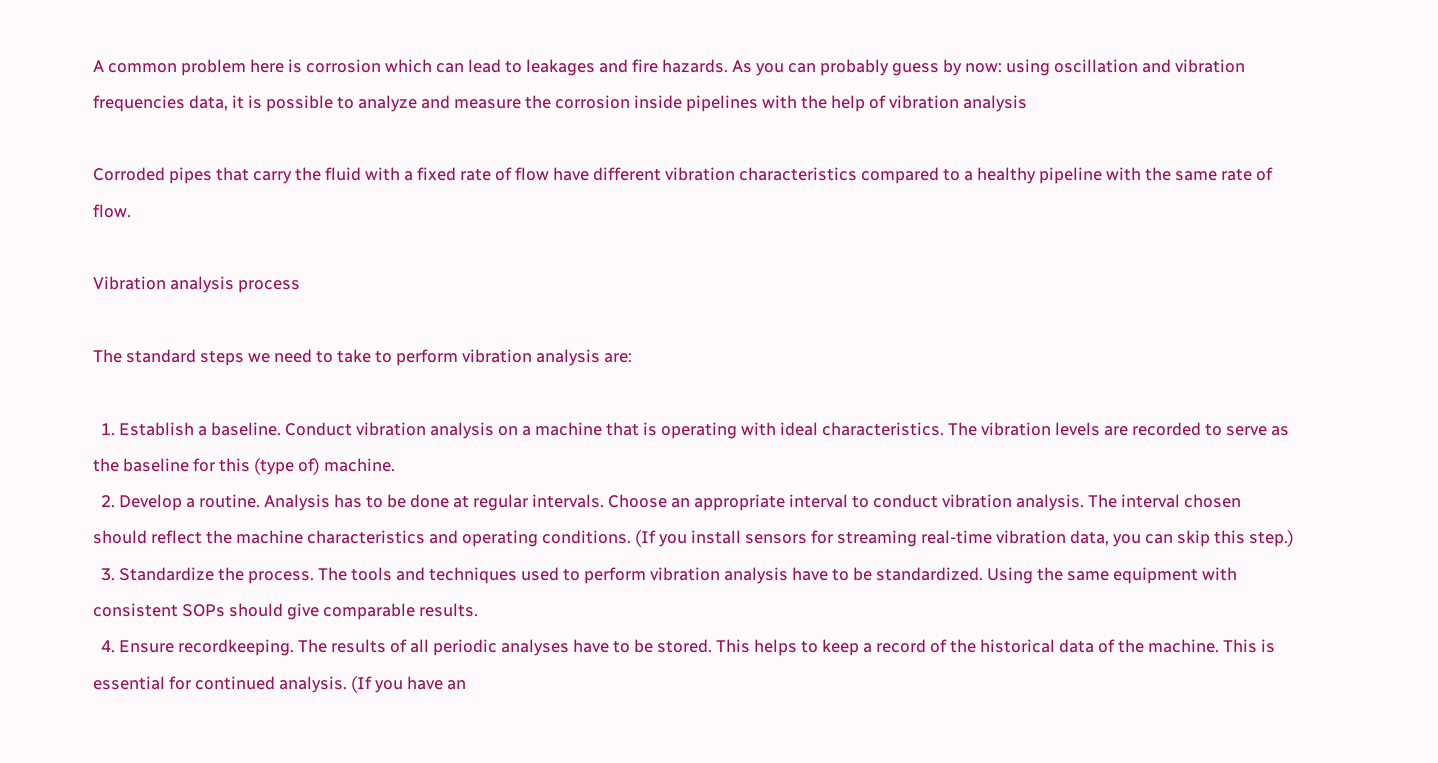A common problem here is corrosion which can lead to leakages and fire hazards. As you can probably guess by now: using oscillation and vibration frequencies data, it is possible to analyze and measure the corrosion inside pipelines with the help of vibration analysis

Corroded pipes that carry the fluid with a fixed rate of flow have different vibration characteristics compared to a healthy pipeline with the same rate of flow.

Vibration analysis process

The standard steps we need to take to perform vibration analysis are:

  1. Establish a baseline. Conduct vibration analysis on a machine that is operating with ideal characteristics. The vibration levels are recorded to serve as the baseline for this (type of) machine.
  2. Develop a routine. Analysis has to be done at regular intervals. Choose an appropriate interval to conduct vibration analysis. The interval chosen should reflect the machine characteristics and operating conditions. (If you install sensors for streaming real-time vibration data, you can skip this step.)
  3. Standardize the process. The tools and techniques used to perform vibration analysis have to be standardized. Using the same equipment with consistent SOPs should give comparable results.
  4. Ensure recordkeeping. The results of all periodic analyses have to be stored. This helps to keep a record of the historical data of the machine. This is essential for continued analysis. (If you have an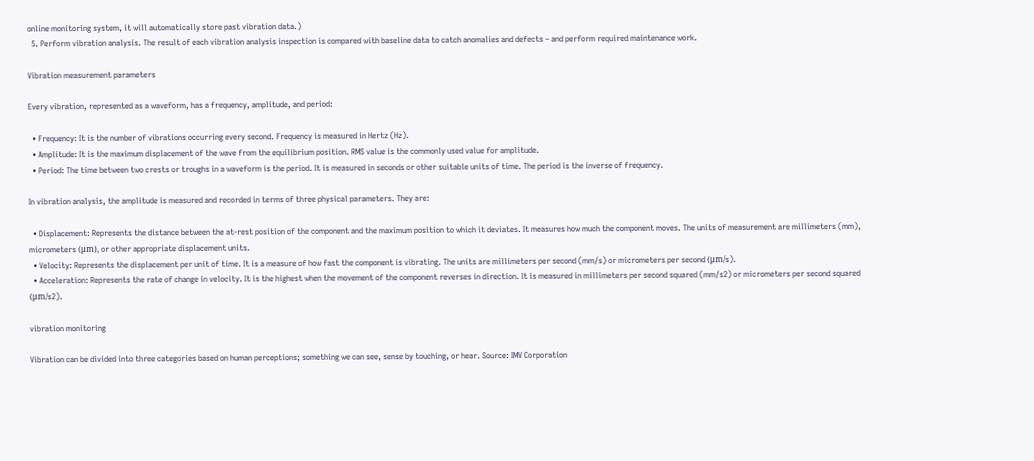online monitoring system, it will automatically store past vibration data.)
  5. Perform vibration analysis. The result of each vibration analysis inspection is compared with baseline data to catch anomalies and defects – and perform required maintenance work.

Vibration measurement parameters

Every vibration, represented as a waveform, has a frequency, amplitude, and period:

  • Frequency: It is the number of vibrations occurring every second. Frequency is measured in Hertz (Hz).
  • Amplitude: It is the maximum displacement of the wave from the equilibrium position. RMS value is the commonly used value for amplitude.
  • Period: The time between two crests or troughs in a waveform is the period. It is measured in seconds or other suitable units of time. The period is the inverse of frequency.

In vibration analysis, the amplitude is measured and recorded in terms of three physical parameters. They are:

  • Displacement: Represents the distance between the at-rest position of the component and the maximum position to which it deviates. It measures how much the component moves. The units of measurement are millimeters (mm), micrometers (μm), or other appropriate displacement units.
  • Velocity: Represents the displacement per unit of time. It is a measure of how fast the component is vibrating. The units are millimeters per second (mm/s) or micrometers per second (μm/s).
  • Acceleration: Represents the rate of change in velocity. It is the highest when the movement of the component reverses in direction. It is measured in millimeters per second squared (mm/s2) or micrometers per second squared (μm/s2).

vibration monitoring

Vibration can be divided into three categories based on human perceptions; something we can see, sense by touching, or hear. Source: IMV Corporation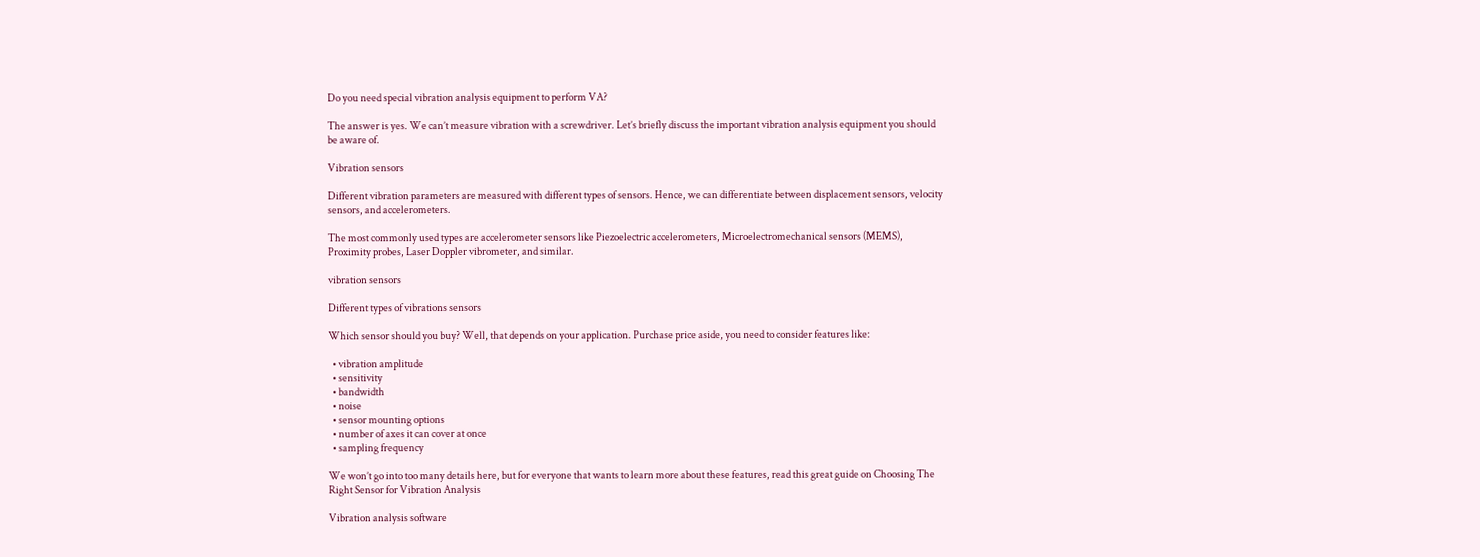Do you need special vibration analysis equipment to perform VA?

The answer is yes. We can’t measure vibration with a screwdriver. Let’s briefly discuss the important vibration analysis equipment you should be aware of.

Vibration sensors

Different vibration parameters are measured with different types of sensors. Hence, we can differentiate between displacement sensors, velocity sensors, and accelerometers.

The most commonly used types are accelerometer sensors like Piezoelectric accelerometers, Microelectromechanical sensors (MEMS), Proximity probes, Laser Doppler vibrometer, and similar.

vibration sensors

Different types of vibrations sensors

Which sensor should you buy? Well, that depends on your application. Purchase price aside, you need to consider features like:

  • vibration amplitude
  • sensitivity
  • bandwidth
  • noise
  • sensor mounting options
  • number of axes it can cover at once
  • sampling frequency

We won’t go into too many details here, but for everyone that wants to learn more about these features, read this great guide on Choosing The Right Sensor for Vibration Analysis

Vibration analysis software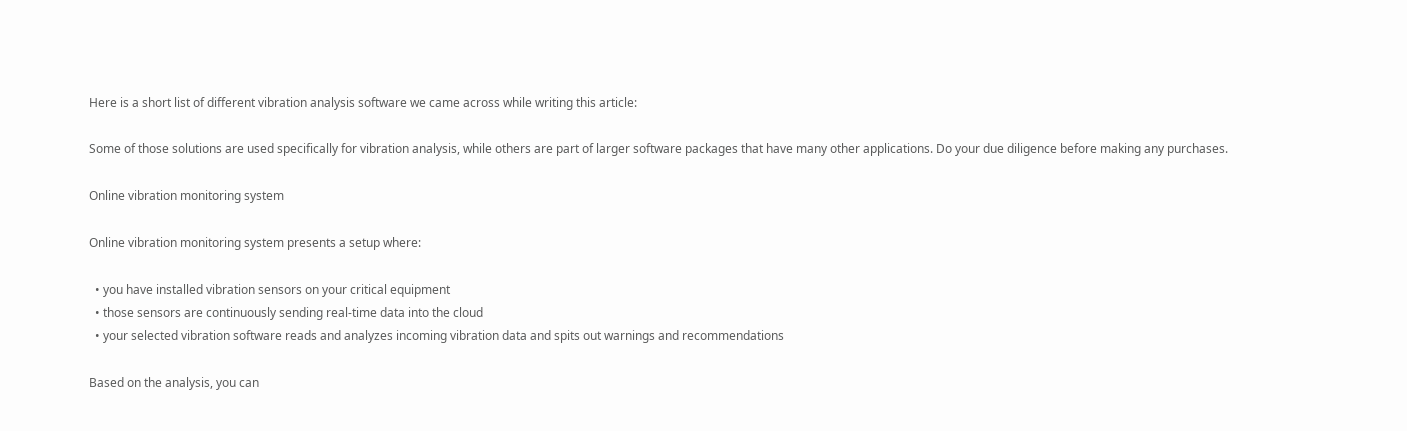Here is a short list of different vibration analysis software we came across while writing this article:

Some of those solutions are used specifically for vibration analysis, while others are part of larger software packages that have many other applications. Do your due diligence before making any purchases.

Online vibration monitoring system

Online vibration monitoring system presents a setup where:

  • you have installed vibration sensors on your critical equipment
  • those sensors are continuously sending real-time data into the cloud
  • your selected vibration software reads and analyzes incoming vibration data and spits out warnings and recommendations

Based on the analysis, you can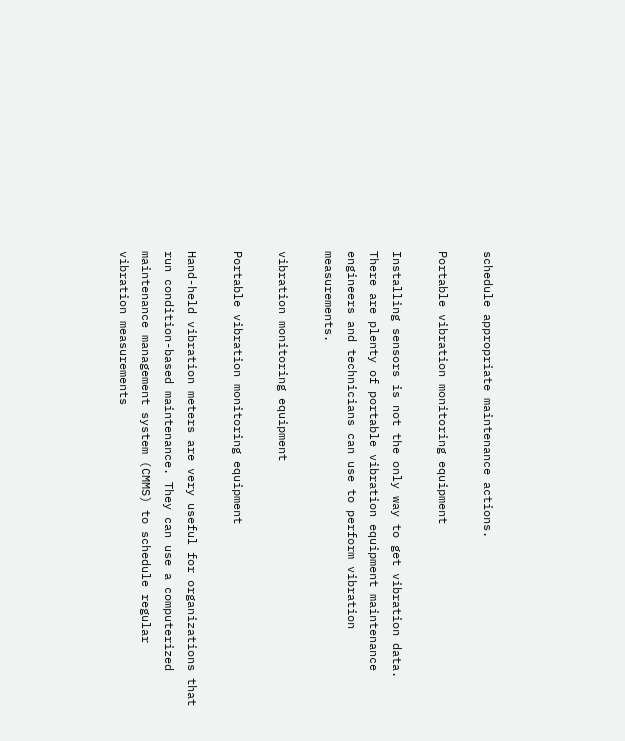schedule appropriate maintenance actions.

Portable vibration monitoring equipment

Installing sensors is not the only way to get vibration data. There are plenty of portable vibration equipment maintenance engineers and technicians can use to perform vibration measurements.

vibration monitoring equipment

Portable vibration monitoring equipment

Hand-held vibration meters are very useful for organizations that run condition-based maintenance. They can use a computerized maintenance management system (CMMS) to schedule regular vibration measurements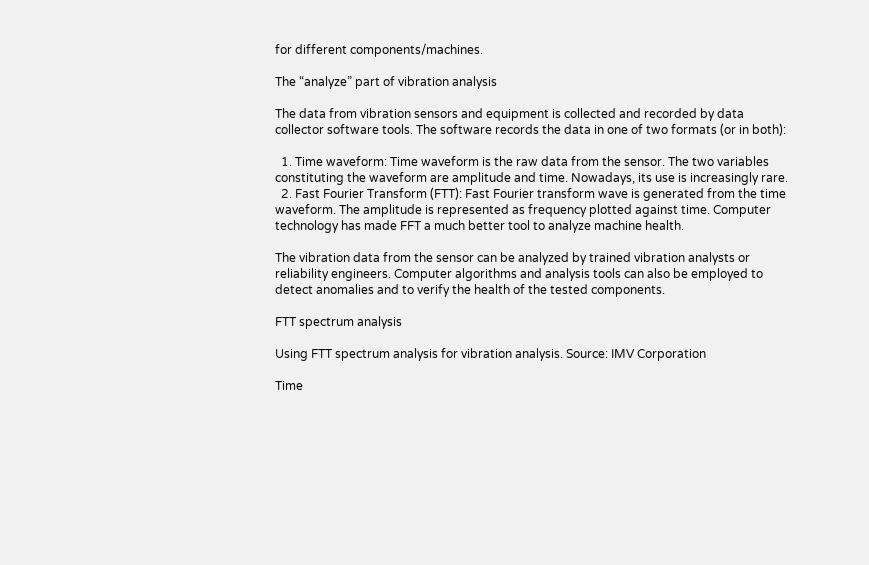for different components/machines.

The “analyze” part of vibration analysis

The data from vibration sensors and equipment is collected and recorded by data collector software tools. The software records the data in one of two formats (or in both):

  1. Time waveform: Time waveform is the raw data from the sensor. The two variables constituting the waveform are amplitude and time. Nowadays, its use is increasingly rare.
  2. Fast Fourier Transform (FTT): Fast Fourier transform wave is generated from the time waveform. The amplitude is represented as frequency plotted against time. Computer technology has made FFT a much better tool to analyze machine health.

The vibration data from the sensor can be analyzed by trained vibration analysts or reliability engineers. Computer algorithms and analysis tools can also be employed to detect anomalies and to verify the health of the tested components.

FTT spectrum analysis

Using FTT spectrum analysis for vibration analysis. Source: IMV Corporation

Time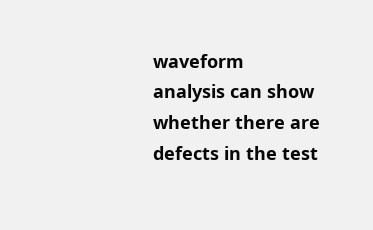waveform analysis can show whether there are defects in the test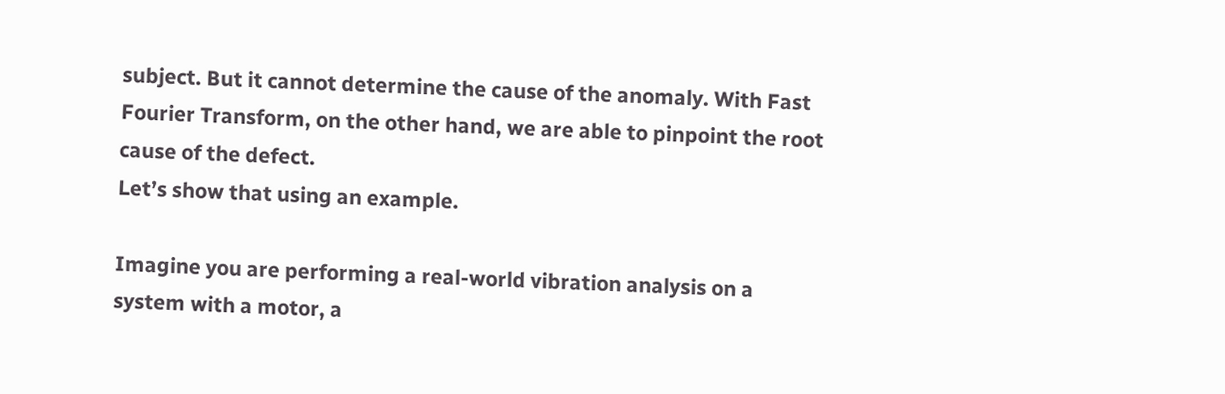subject. But it cannot determine the cause of the anomaly. With Fast Fourier Transform, on the other hand, we are able to pinpoint the root cause of the defect.
Let’s show that using an example.

Imagine you are performing a real-world vibration analysis on a system with a motor, a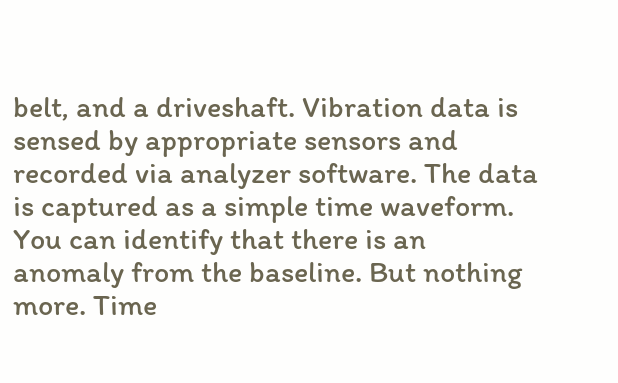belt, and a driveshaft. Vibration data is sensed by appropriate sensors and recorded via analyzer software. The data is captured as a simple time waveform. You can identify that there is an anomaly from the baseline. But nothing more. Time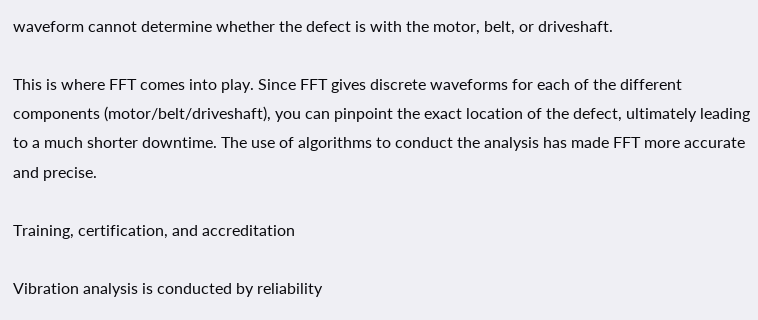waveform cannot determine whether the defect is with the motor, belt, or driveshaft.

This is where FFT comes into play. Since FFT gives discrete waveforms for each of the different components (motor/belt/driveshaft), you can pinpoint the exact location of the defect, ultimately leading to a much shorter downtime. The use of algorithms to conduct the analysis has made FFT more accurate and precise.

Training, certification, and accreditation

Vibration analysis is conducted by reliability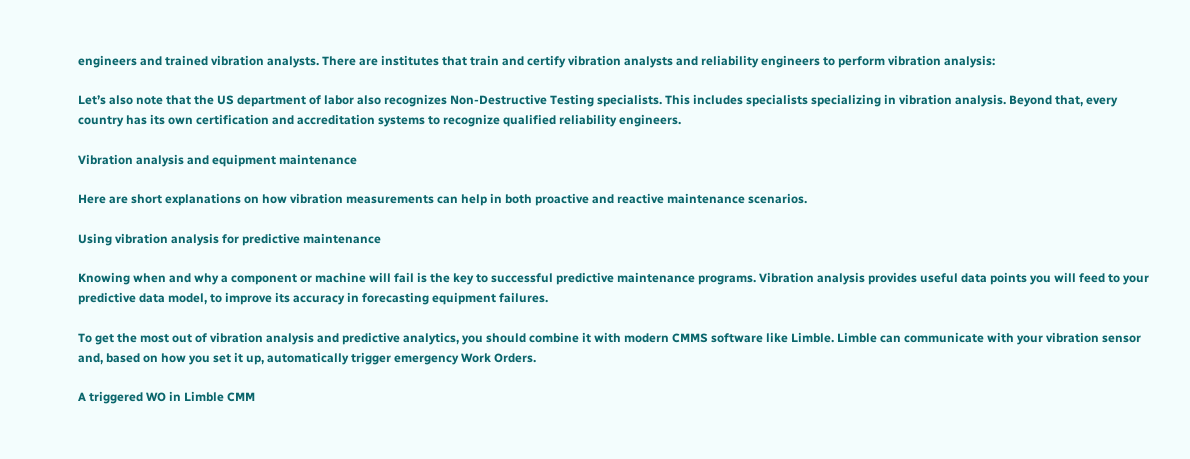engineers and trained vibration analysts. There are institutes that train and certify vibration analysts and reliability engineers to perform vibration analysis:

Let’s also note that the US department of labor also recognizes Non-Destructive Testing specialists. This includes specialists specializing in vibration analysis. Beyond that, every country has its own certification and accreditation systems to recognize qualified reliability engineers.

Vibration analysis and equipment maintenance

Here are short explanations on how vibration measurements can help in both proactive and reactive maintenance scenarios.

Using vibration analysis for predictive maintenance

Knowing when and why a component or machine will fail is the key to successful predictive maintenance programs. Vibration analysis provides useful data points you will feed to your predictive data model, to improve its accuracy in forecasting equipment failures.

To get the most out of vibration analysis and predictive analytics, you should combine it with modern CMMS software like Limble. Limble can communicate with your vibration sensor and, based on how you set it up, automatically trigger emergency Work Orders.

A triggered WO in Limble CMM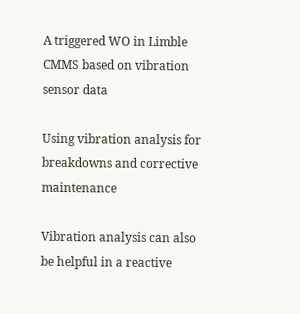A triggered WO in Limble CMMS based on vibration sensor data

Using vibration analysis for breakdowns and corrective maintenance

Vibration analysis can also be helpful in a reactive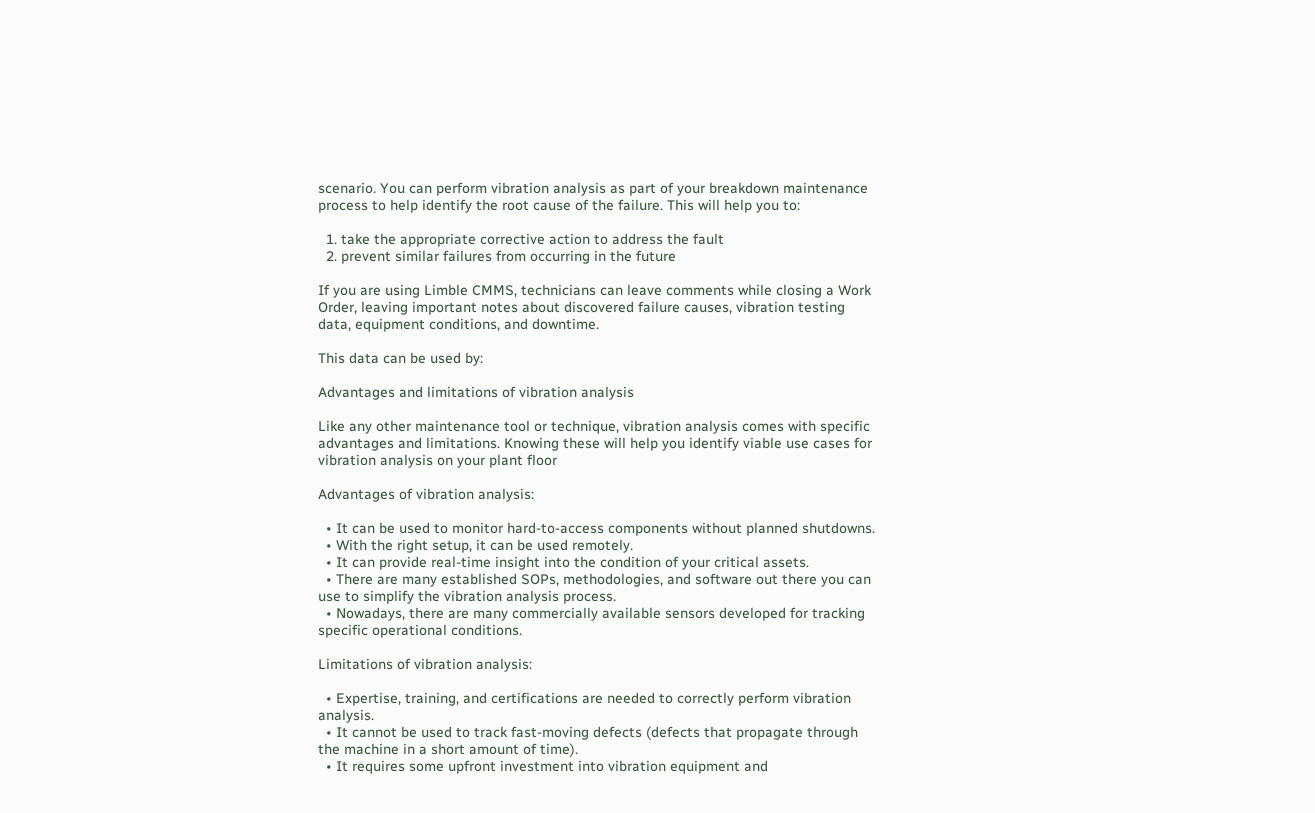scenario. You can perform vibration analysis as part of your breakdown maintenance process to help identify the root cause of the failure. This will help you to:

  1. take the appropriate corrective action to address the fault
  2. prevent similar failures from occurring in the future

If you are using Limble CMMS, technicians can leave comments while closing a Work Order, leaving important notes about discovered failure causes, vibration testing data, equipment conditions, and downtime.

This data can be used by:

Advantages and limitations of vibration analysis

Like any other maintenance tool or technique, vibration analysis comes with specific advantages and limitations. Knowing these will help you identify viable use cases for vibration analysis on your plant floor

Advantages of vibration analysis:

  • It can be used to monitor hard-to-access components without planned shutdowns.
  • With the right setup, it can be used remotely.
  • It can provide real-time insight into the condition of your critical assets.
  • There are many established SOPs, methodologies, and software out there you can use to simplify the vibration analysis process.
  • Nowadays, there are many commercially available sensors developed for tracking specific operational conditions.

Limitations of vibration analysis:

  • Expertise, training, and certifications are needed to correctly perform vibration analysis.
  • It cannot be used to track fast-moving defects (defects that propagate through the machine in a short amount of time).
  • It requires some upfront investment into vibration equipment and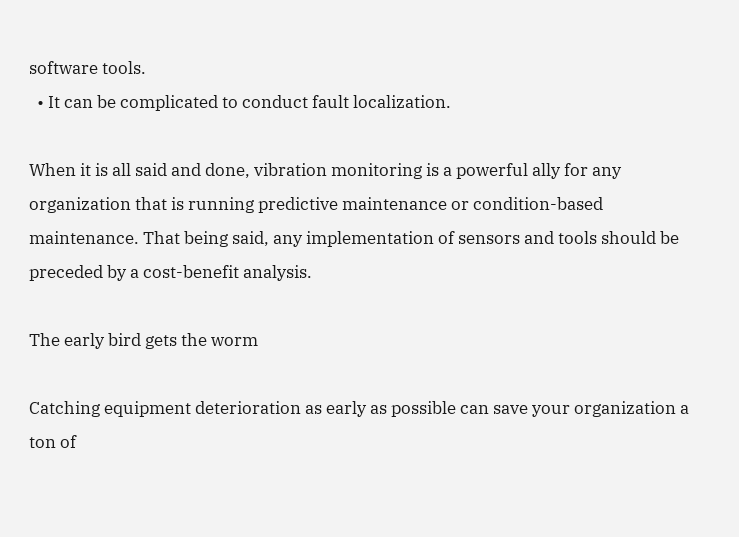software tools.
  • It can be complicated to conduct fault localization.

When it is all said and done, vibration monitoring is a powerful ally for any organization that is running predictive maintenance or condition-based maintenance. That being said, any implementation of sensors and tools should be preceded by a cost-benefit analysis.

The early bird gets the worm

Catching equipment deterioration as early as possible can save your organization a ton of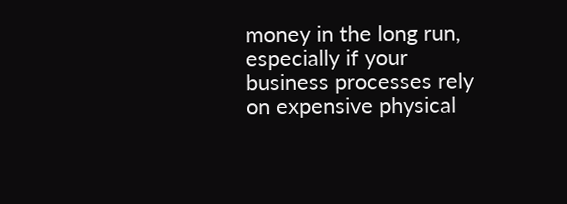money in the long run, especially if your business processes rely on expensive physical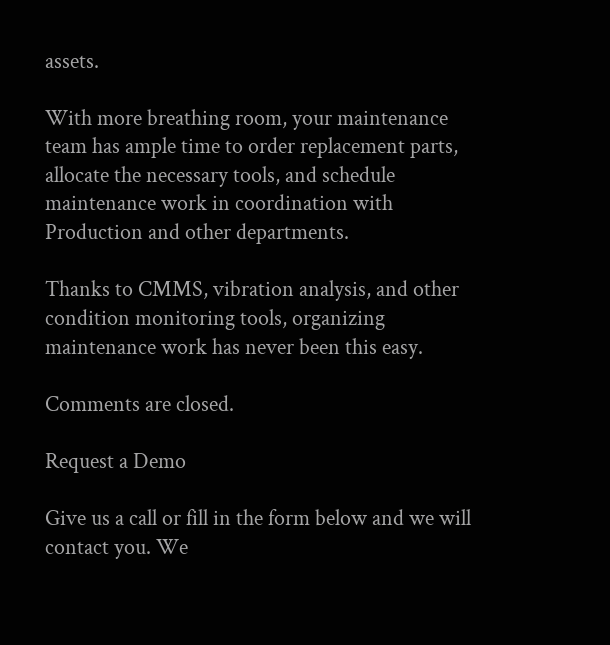assets.

With more breathing room, your maintenance team has ample time to order replacement parts, allocate the necessary tools, and schedule maintenance work in coordination with Production and other departments.

Thanks to CMMS, vibration analysis, and other condition monitoring tools, organizing maintenance work has never been this easy.

Comments are closed.

Request a Demo

Give us a call or fill in the form below and we will contact you. We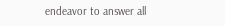endeavor to answer all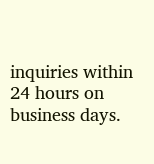inquiries within 24 hours on business days.